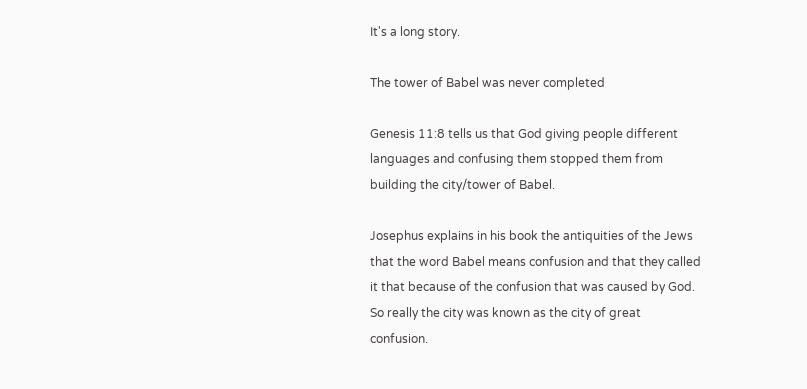It's a long story.

The tower of Babel was never completed

Genesis 11:8 tells us that God giving people different languages and confusing them stopped them from building the city/tower of Babel.

Josephus explains in his book the antiquities of the Jews that the word Babel means confusion and that they called it that because of the confusion that was caused by God. So really the city was known as the city of great confusion.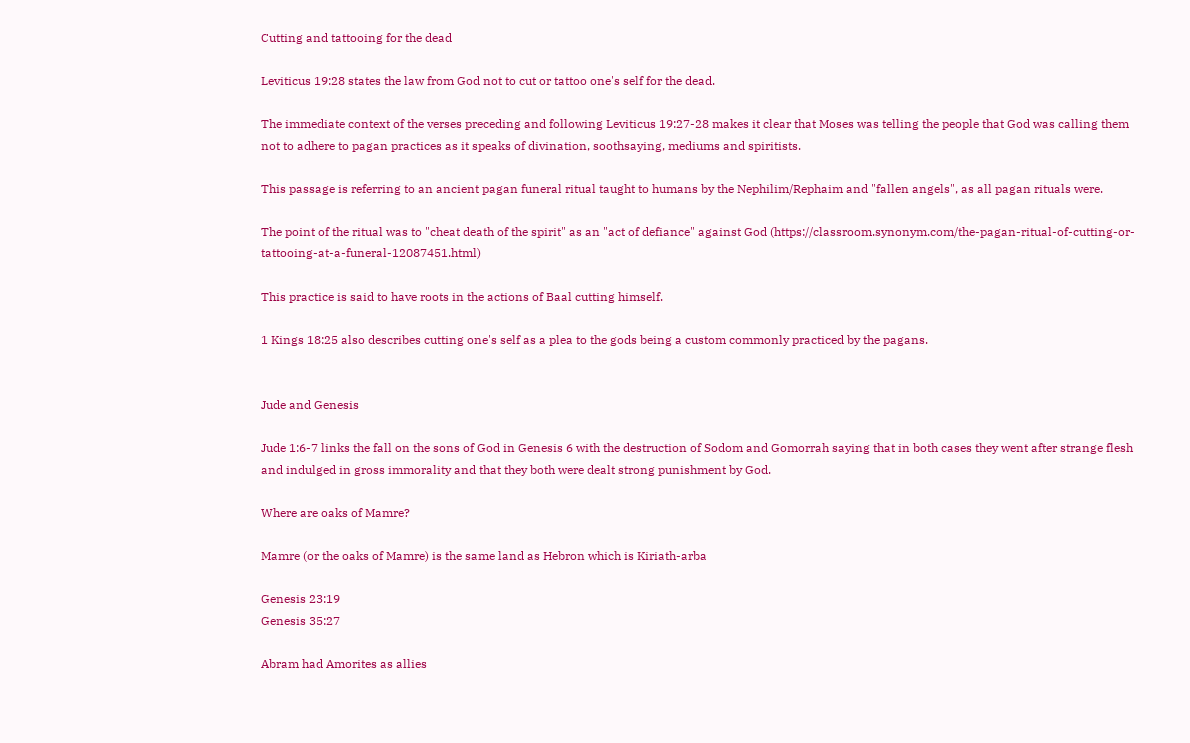Cutting and tattooing for the dead

Leviticus 19:28 states the law from God not to cut or tattoo one's self for the dead.

The immediate context of the verses preceding and following Leviticus 19:27-28 makes it clear that Moses was telling the people that God was calling them not to adhere to pagan practices as it speaks of divination, soothsaying, mediums and spiritists.

This passage is referring to an ancient pagan funeral ritual taught to humans by the Nephilim/Rephaim and "fallen angels", as all pagan rituals were.

The point of the ritual was to "cheat death of the spirit" as an "act of defiance" against God (https://classroom.synonym.com/the-pagan-ritual-of-cutting-or-tattooing-at-a-funeral-12087451.html)

This practice is said to have roots in the actions of Baal cutting himself.

1 Kings 18:25 also describes cutting one's self as a plea to the gods being a custom commonly practiced by the pagans.


Jude and Genesis

Jude 1:6-7 links the fall on the sons of God in Genesis 6 with the destruction of Sodom and Gomorrah saying that in both cases they went after strange flesh and indulged in gross immorality and that they both were dealt strong punishment by God.

Where are oaks of Mamre?

Mamre (or the oaks of Mamre) is the same land as Hebron which is Kiriath-arba

Genesis 23:19
Genesis 35:27

Abram had Amorites as allies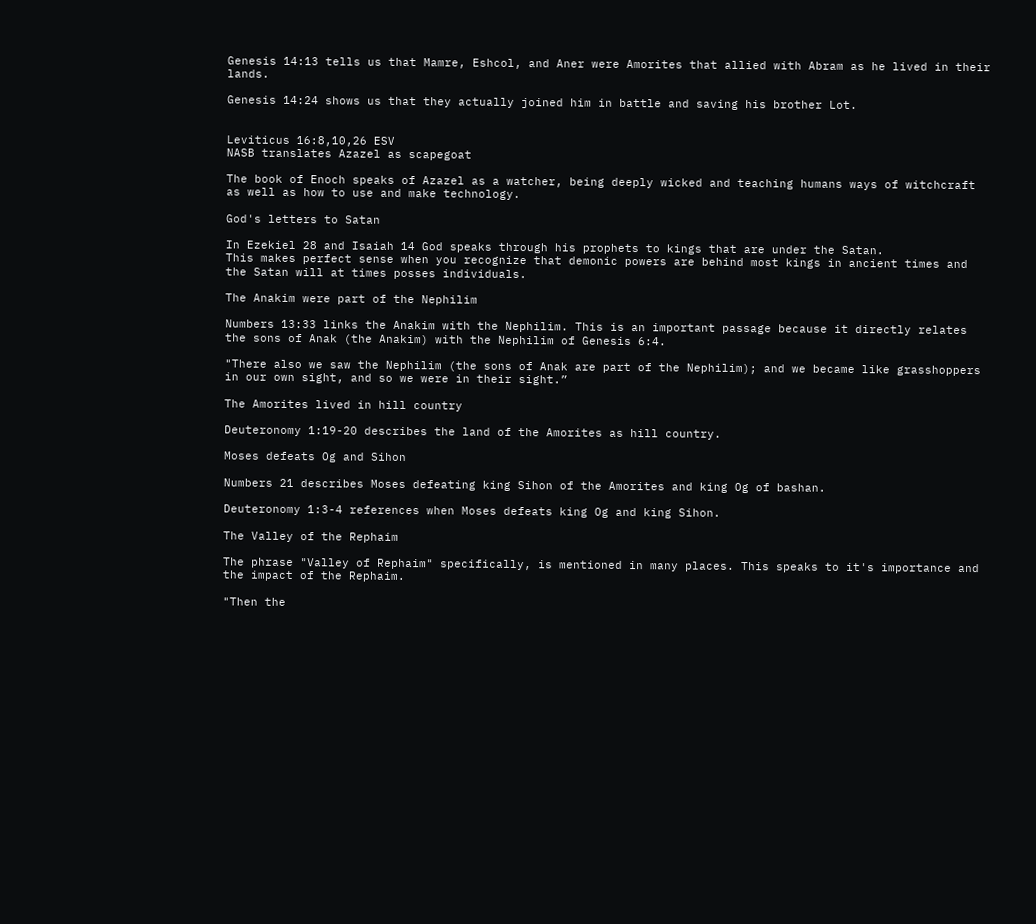Genesis 14:13 tells us that Mamre, Eshcol, and Aner were Amorites that allied with Abram as he lived in their lands.

Genesis 14:24 shows us that they actually joined him in battle and saving his brother Lot.


Leviticus 16:8,10,26 ESV
NASB translates Azazel as scapegoat

The book of Enoch speaks of Azazel as a watcher, being deeply wicked and teaching humans ways of witchcraft as well as how to use and make technology.

God's letters to Satan

In Ezekiel 28 and Isaiah 14 God speaks through his prophets to kings that are under the Satan.
This makes perfect sense when you recognize that demonic powers are behind most kings in ancient times and the Satan will at times posses individuals.

The Anakim were part of the Nephilim

Numbers 13:33 links the Anakim with the Nephilim. This is an important passage because it directly relates the sons of Anak (the Anakim) with the Nephilim of Genesis 6:4.

"There also we saw the Nephilim (the sons of Anak are part of the Nephilim); and we became like grasshoppers in our own sight, and so we were in their sight.”

The Amorites lived in hill country

Deuteronomy 1:19-20 describes the land of the Amorites as hill country.

Moses defeats Og and Sihon

Numbers 21 describes Moses defeating king Sihon of the Amorites and king Og of bashan.

Deuteronomy 1:3-4 references when Moses defeats king Og and king Sihon.

The Valley of the Rephaim

The phrase "Valley of Rephaim" specifically, is mentioned in many places. This speaks to it's importance and the impact of the Rephaim.

"Then the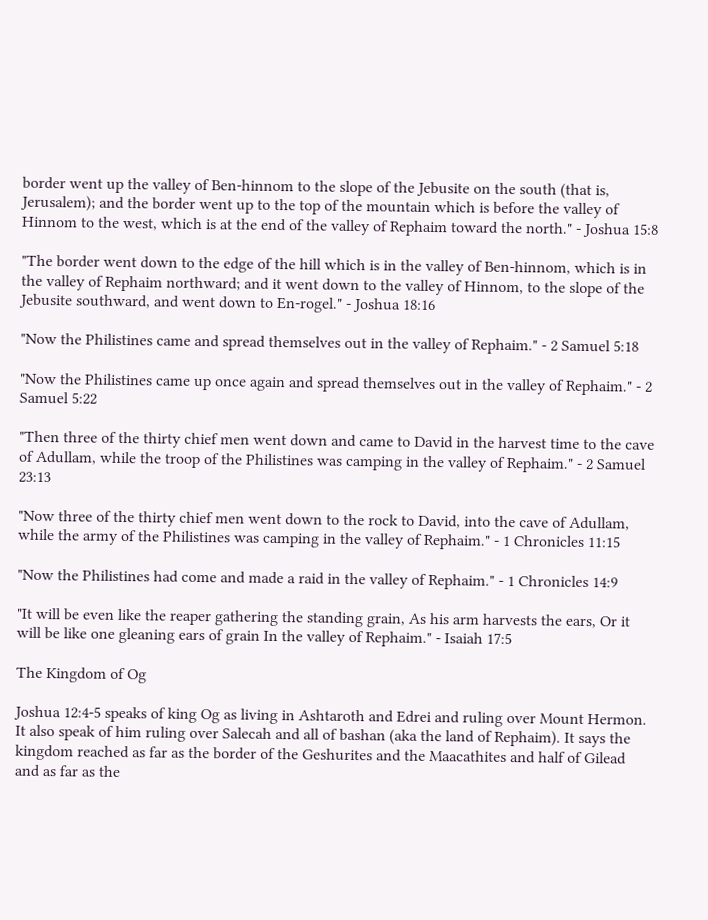border went up the valley of Ben-hinnom to the slope of the Jebusite on the south (that is, Jerusalem); and the border went up to the top of the mountain which is before the valley of Hinnom to the west, which is at the end of the valley of Rephaim toward the north." - Joshua 15:8

"The border went down to the edge of the hill which is in the valley of Ben-hinnom, which is in the valley of Rephaim northward; and it went down to the valley of Hinnom, to the slope of the Jebusite southward, and went down to En-rogel." - Joshua 18:16

"Now the Philistines came and spread themselves out in the valley of Rephaim." - 2 Samuel 5:18

"Now the Philistines came up once again and spread themselves out in the valley of Rephaim." - 2 Samuel 5:22

"Then three of the thirty chief men went down and came to David in the harvest time to the cave of Adullam, while the troop of the Philistines was camping in the valley of Rephaim." - 2 Samuel 23:13

"Now three of the thirty chief men went down to the rock to David, into the cave of Adullam, while the army of the Philistines was camping in the valley of Rephaim." - 1 Chronicles 11:15

"Now the Philistines had come and made a raid in the valley of Rephaim." - 1 Chronicles 14:9

"It will be even like the reaper gathering the standing grain, As his arm harvests the ears, Or it will be like one gleaning ears of grain In the valley of Rephaim." - Isaiah 17:5

The Kingdom of Og

Joshua 12:4-5 speaks of king Og as living in Ashtaroth and Edrei and ruling over Mount Hermon. It also speak of him ruling over Salecah and all of bashan (aka the land of Rephaim). It says the kingdom reached as far as the border of the Geshurites and the Maacathites and half of Gilead and as far as the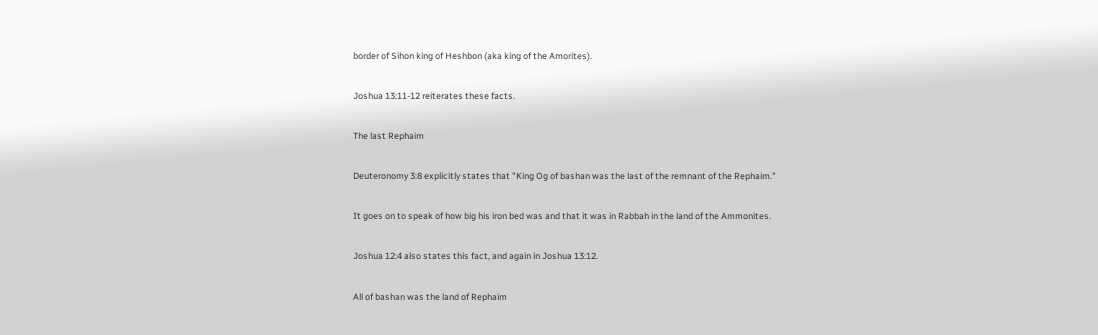border of Sihon king of Heshbon (aka king of the Amorites).

Joshua 13:11-12 reiterates these facts.

The last Rephaim

Deuteronomy 3:8 explicitly states that "King Og of bashan was the last of the remnant of the Rephaim."

It goes on to speak of how big his iron bed was and that it was in Rabbah in the land of the Ammonites.

Joshua 12:4 also states this fact, and again in Joshua 13:12.

All of bashan was the land of Rephaim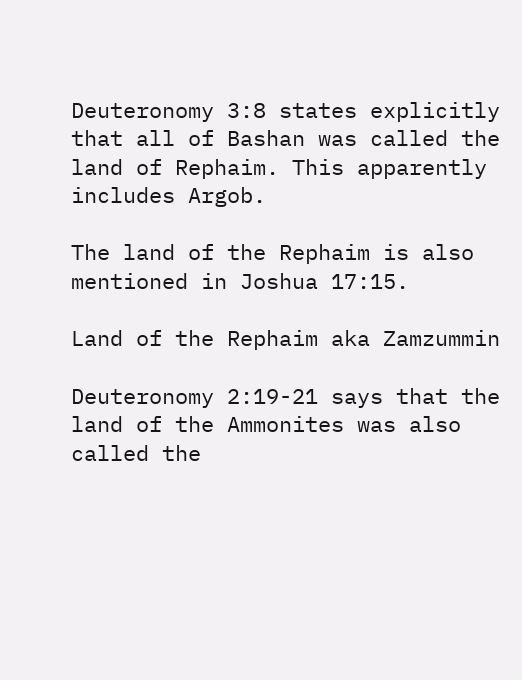Deuteronomy 3:8 states explicitly that all of Bashan was called the land of Rephaim. This apparently includes Argob.

The land of the Rephaim is also mentioned in Joshua 17:15.

Land of the Rephaim aka Zamzummin

Deuteronomy 2:19-21 says that the land of the Ammonites was also called the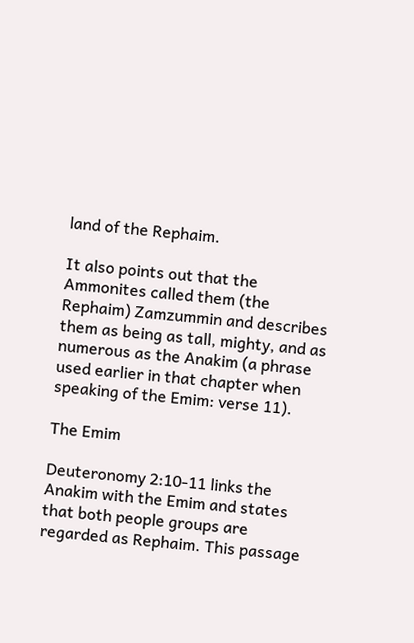land of the Rephaim.

It also points out that the Ammonites called them (the Rephaim) Zamzummin and describes them as being as tall, mighty, and as numerous as the Anakim (a phrase used earlier in that chapter when speaking of the Emim: verse 11).

The Emim

Deuteronomy 2:10-11 links the Anakim with the Emim and states that both people groups are regarded as Rephaim. This passage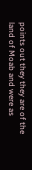points out they they are of the land of Moab and were as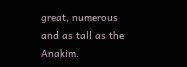great, numerous and as tall as the Anakim.